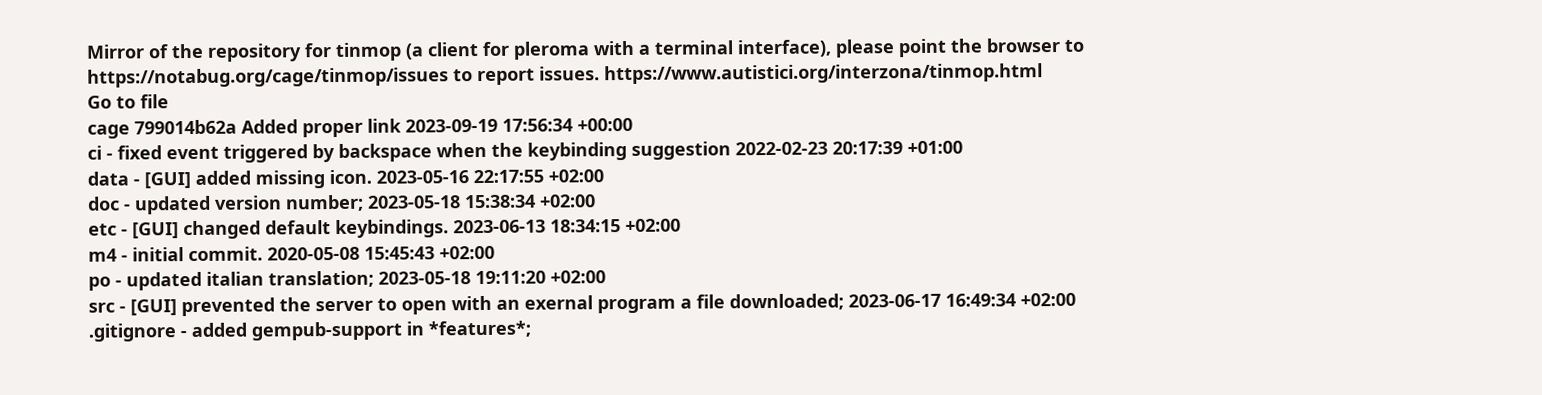Mirror of the repository for tinmop (a client for pleroma with a terminal interface), please point the browser to https://notabug.org/cage/tinmop/issues to report issues. https://www.autistici.org/interzona/tinmop.html
Go to file
cage 799014b62a Added proper link 2023-09-19 17:56:34 +00:00
ci - fixed event triggered by backspace when the keybinding suggestion 2022-02-23 20:17:39 +01:00
data - [GUI] added missing icon. 2023-05-16 22:17:55 +02:00
doc - updated version number; 2023-05-18 15:38:34 +02:00
etc - [GUI] changed default keybindings. 2023-06-13 18:34:15 +02:00
m4 - initial commit. 2020-05-08 15:45:43 +02:00
po - updated italian translation; 2023-05-18 19:11:20 +02:00
src - [GUI] prevented the server to open with an exernal program a file downloaded; 2023-06-17 16:49:34 +02:00
.gitignore - added gempub-support in *features*;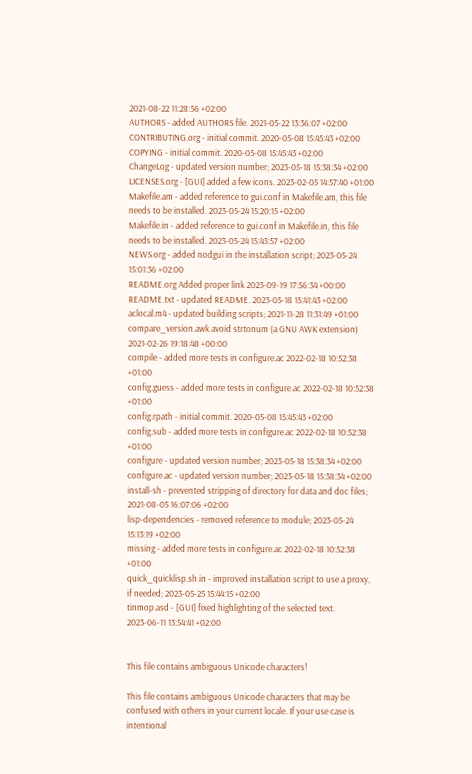2021-08-22 11:28:56 +02:00
AUTHORS - added AUTHORS file. 2021-05-22 13:36:07 +02:00
CONTRIBUTING.org - initial commit. 2020-05-08 15:45:43 +02:00
COPYING - initial commit. 2020-05-08 15:45:43 +02:00
ChangeLog - updated version number; 2023-05-18 15:38:34 +02:00
LICENSES.org - [GUI] added a few icons. 2023-02-05 14:57:40 +01:00
Makefile.am - added reference to gui.conf in Makefile.am, this file needs to be installed. 2023-05-24 15:20:15 +02:00
Makefile.in - added reference to gui.conf in Makefile.in, this file needs to be installed. 2023-05-24 15:43:57 +02:00
NEWS.org - added nodgui in the installation script; 2023-05-24 15:01:36 +02:00
README.org Added proper link 2023-09-19 17:56:34 +00:00
README.txt - updated README. 2023-05-18 15:41:43 +02:00
aclocal.m4 - updated building scripts; 2021-11-28 11:31:49 +01:00
compare_version.awk avoid strtonum (a GNU AWK extension) 2021-02-26 19:18:48 +00:00
compile - added more tests in configure.ac 2022-02-18 10:52:38 +01:00
config.guess - added more tests in configure.ac 2022-02-18 10:52:38 +01:00
config.rpath - initial commit. 2020-05-08 15:45:43 +02:00
config.sub - added more tests in configure.ac 2022-02-18 10:52:38 +01:00
configure - updated version number; 2023-05-18 15:38:34 +02:00
configure.ac - updated version number; 2023-05-18 15:38:34 +02:00
install-sh - prevented stripping of directory for data and doc files; 2021-08-05 16:07:06 +02:00
lisp-dependencies - removed reference to module; 2023-05-24 15:13:19 +02:00
missing - added more tests in configure.ac 2022-02-18 10:52:38 +01:00
quick_quicklisp.sh.in - improved installation script to use a proxy, if needed; 2023-05-25 15:44:15 +02:00
tinmop.asd - [GUI] fixed highlighting of the selected text. 2023-06-11 13:54:41 +02:00


This file contains ambiguous Unicode characters!

This file contains ambiguous Unicode characters that may be confused with others in your current locale. If your use case is intentional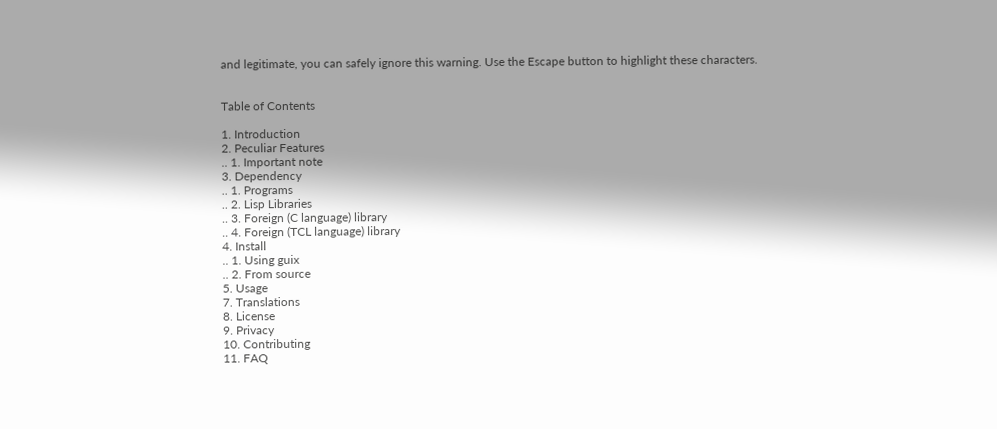and legitimate, you can safely ignore this warning. Use the Escape button to highlight these characters.


Table of Contents

1. Introduction
2. Peculiar Features
.. 1. Important note
3. Dependency
.. 1. Programs
.. 2. Lisp Libraries
.. 3. Foreign (C language) library
.. 4. Foreign (TCL language) library
4. Install
.. 1. Using guix
.. 2. From source
5. Usage
7. Translations
8. License
9. Privacy
10. Contributing
11. FAQ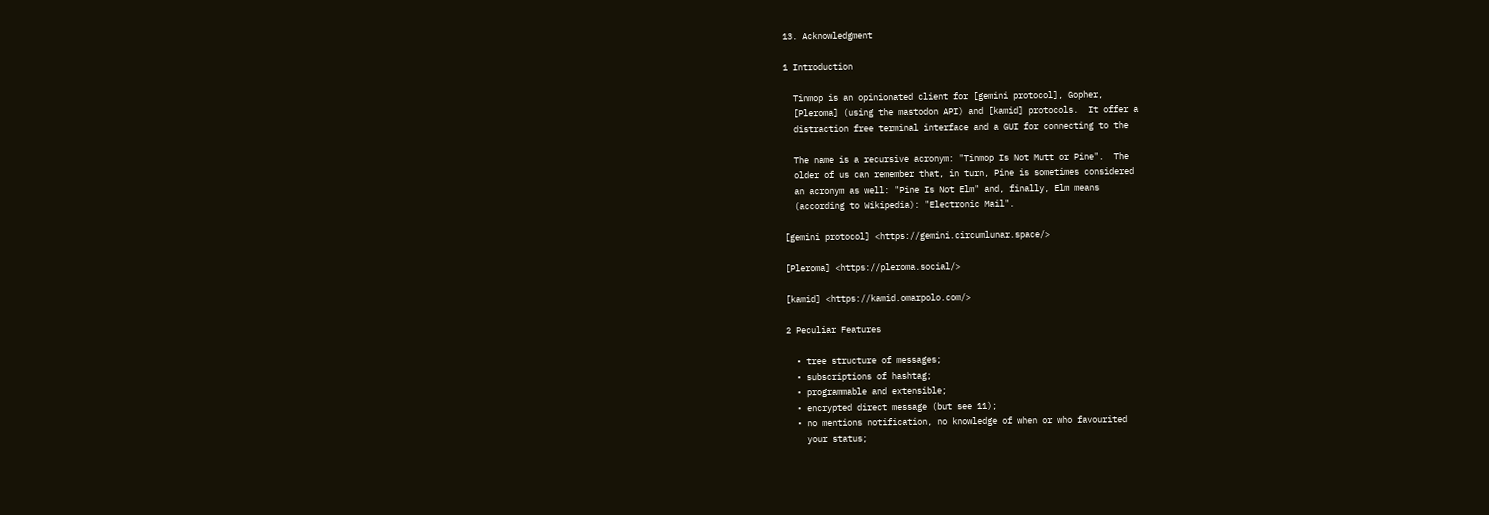13. Acknowledgment

1 Introduction

  Tinmop is an opinionated client for [gemini protocol], Gopher,
  [Pleroma] (using the mastodon API) and [kamid] protocols.  It offer a
  distraction free terminal interface and a GUI for connecting to the

  The name is a recursive acronym: "Tinmop Is Not Mutt or Pine".  The
  older of us can remember that, in turn, Pine is sometimes considered
  an acronym as well: "Pine Is Not Elm" and, finally, Elm means
  (according to Wikipedia): "Electronic Mail".

[gemini protocol] <https://gemini.circumlunar.space/>

[Pleroma] <https://pleroma.social/>

[kamid] <https://kamid.omarpolo.com/>

2 Peculiar Features

  • tree structure of messages;
  • subscriptions of hashtag;
  • programmable and extensible;
  • encrypted direct message (but see 11);
  • no mentions notification, no knowledge of when or who favourited
    your status;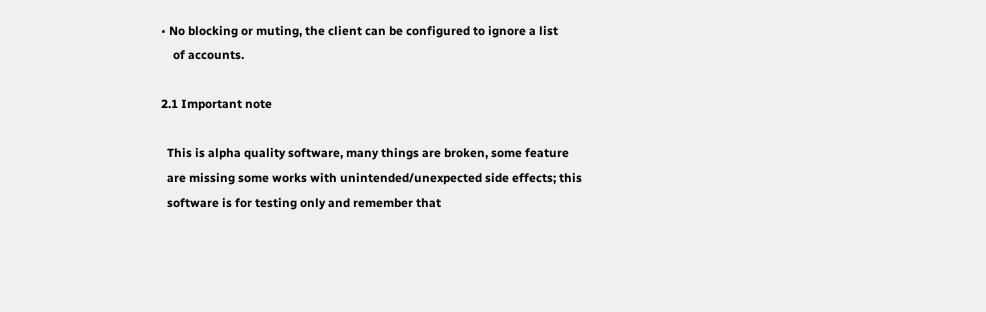• No blocking or muting, the client can be configured to ignore a list
    of accounts.

2.1 Important note

  This is alpha quality software, many things are broken, some feature
  are missing some works with unintended/unexpected side effects; this
  software is for testing only and remember that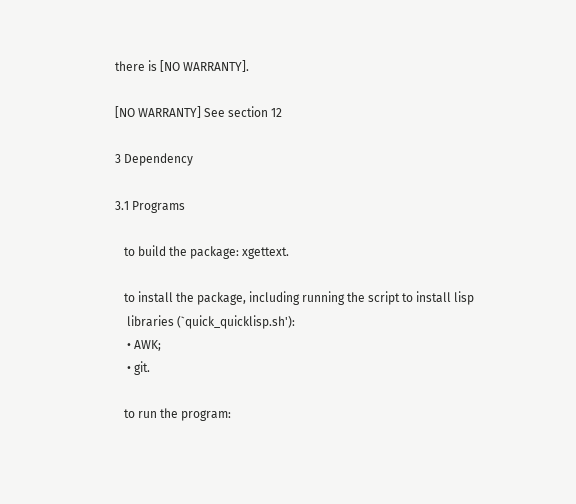there is [NO WARRANTY].

[NO WARRANTY] See section 12

3 Dependency

3.1 Programs

   to build the package: xgettext.

   to install the package, including running the script to install lisp
    libraries (`quick_quicklisp.sh'):
    • AWK;
    • git.

   to run the program: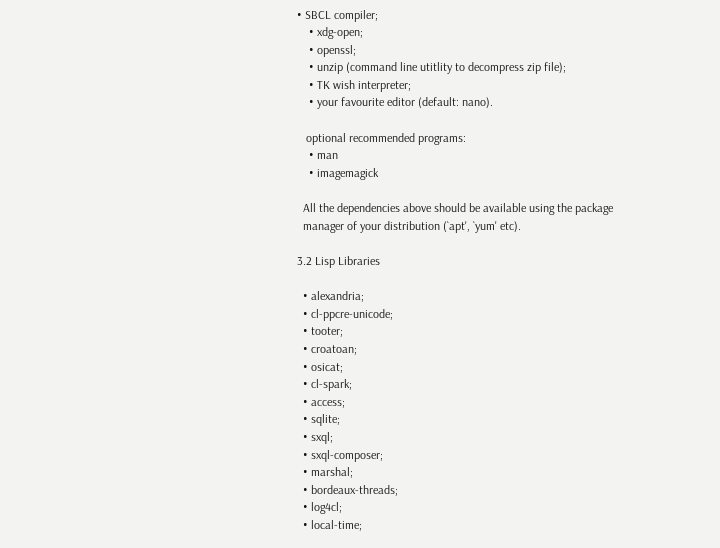• SBCL compiler;
    • xdg-open;
    • openssl;
    • unzip (command line utitlity to decompress zip file);
    • TK wish interpreter;
    • your favourite editor (default: nano).

   optional recommended programs:
    • man
    • imagemagick

  All the dependencies above should be available using the package
  manager of your distribution (`apt', `yum' etc).

3.2 Lisp Libraries

  • alexandria;
  • cl-ppcre-unicode;
  • tooter;
  • croatoan;
  • osicat;
  • cl-spark;
  • access;
  • sqlite;
  • sxql;
  • sxql-composer;
  • marshal;
  • bordeaux-threads;
  • log4cl;
  • local-time;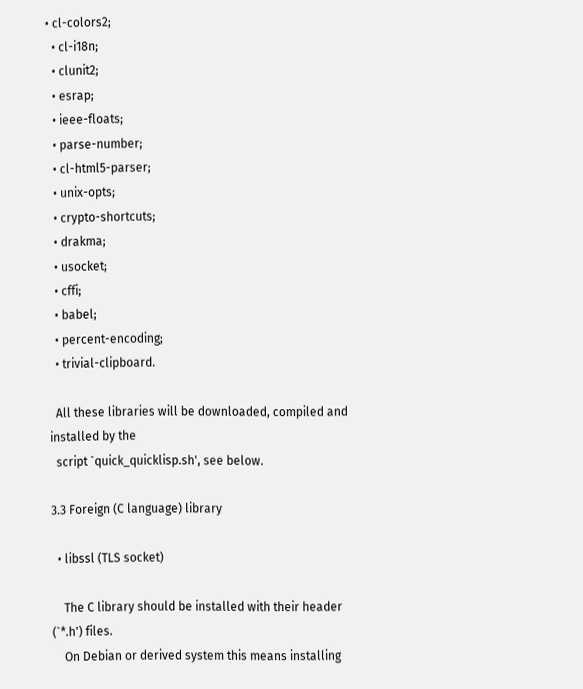• cl-colors2;
  • cl-i18n;
  • clunit2;
  • esrap;
  • ieee-floats;
  • parse-number;
  • cl-html5-parser;
  • unix-opts;
  • crypto-shortcuts;
  • drakma;
  • usocket;
  • cffi;
  • babel;
  • percent-encoding;
  • trivial-clipboard.

  All these libraries will be downloaded, compiled and installed by the
  script `quick_quicklisp.sh', see below.

3.3 Foreign (C language) library

  • libssl (TLS socket)

    The C library should be installed with their header (`*.h') files.
    On Debian or derived system this means installing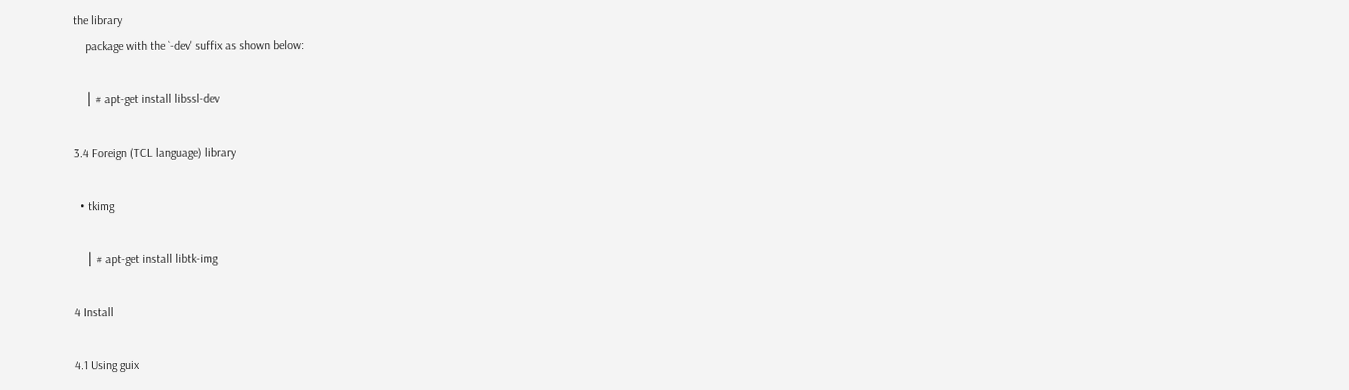the library
    package with the `-dev' suffix as shown below:

    │ # apt-get install libssl-dev

3.4 Foreign (TCL language) library

  • tkimg

    │ # apt-get install libtk-img

4 Install

4.1 Using guix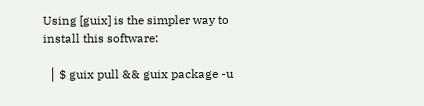Using [guix] is the simpler way to install this software:

  │ $ guix pull && guix package -u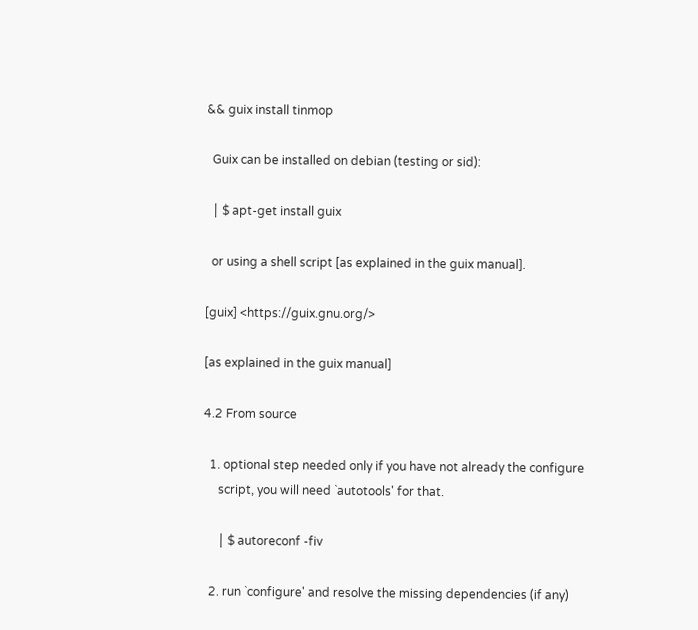&& guix install tinmop

  Guix can be installed on debian (testing or sid):

  │ $ apt-get install guix

  or using a shell script [as explained in the guix manual].

[guix] <https://guix.gnu.org/>

[as explained in the guix manual]

4.2 From source

  1. optional step needed only if you have not already the configure
     script, you will need `autotools' for that.

     │ $ autoreconf -fiv

  2. run `configure' and resolve the missing dependencies (if any)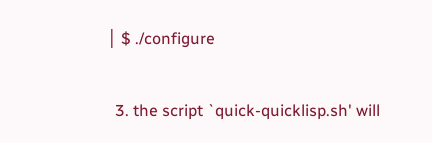│ $ ./configure

  3. the script `quick-quicklisp.sh' will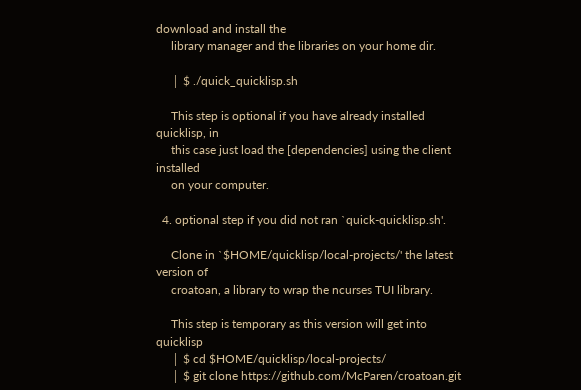download and install the
     library manager and the libraries on your home dir.

     │ $ ./quick_quicklisp.sh

     This step is optional if you have already installed quicklisp, in
     this case just load the [dependencies] using the client installed
     on your computer.

  4. optional step if you did not ran `quick-quicklisp.sh'.

     Clone in `$HOME/quicklisp/local-projects/' the latest version of
     croatoan, a library to wrap the ncurses TUI library.

     This step is temporary as this version will get into quicklisp
     │ $ cd $HOME/quicklisp/local-projects/
     │ $ git clone https://github.com/McParen/croatoan.git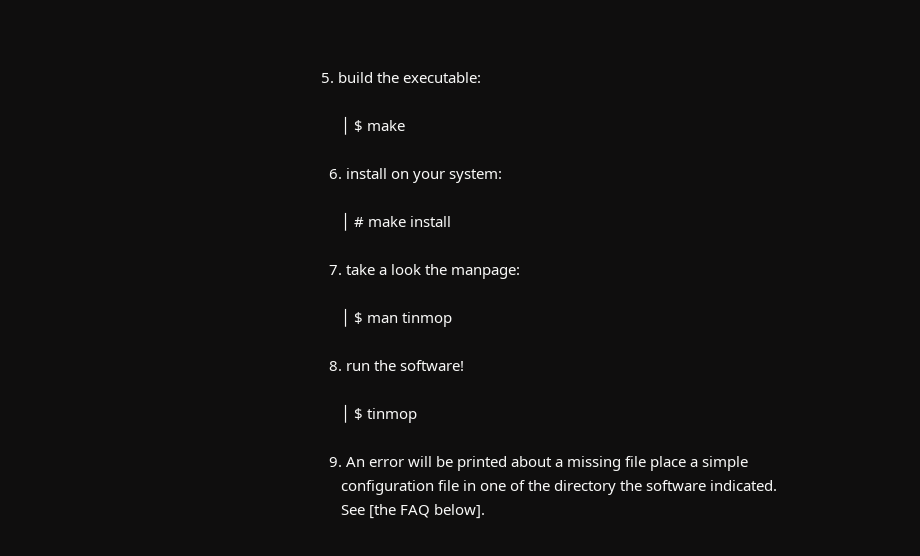5. build the executable:

     │ $ make

  6. install on your system:

     │ # make install

  7. take a look the manpage:

     │ $ man tinmop

  8. run the software!

     │ $ tinmop

  9. An error will be printed about a missing file place a simple
     configuration file in one of the directory the software indicated.
     See [the FAQ below].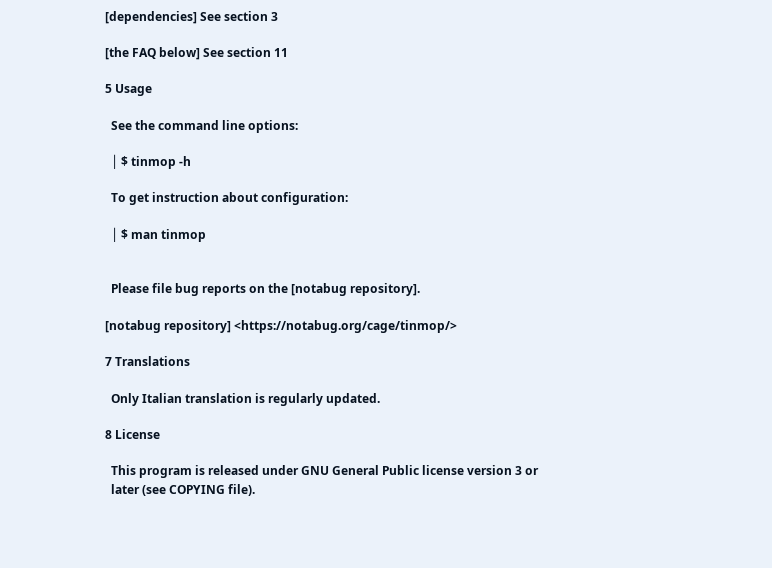[dependencies] See section 3

[the FAQ below] See section 11

5 Usage

  See the command line options:

  │ $ tinmop -h

  To get instruction about configuration:

  │ $ man tinmop


  Please file bug reports on the [notabug repository].

[notabug repository] <https://notabug.org/cage/tinmop/>

7 Translations

  Only Italian translation is regularly updated.

8 License

  This program is released under GNU General Public license version 3 or
  later (see COPYING file).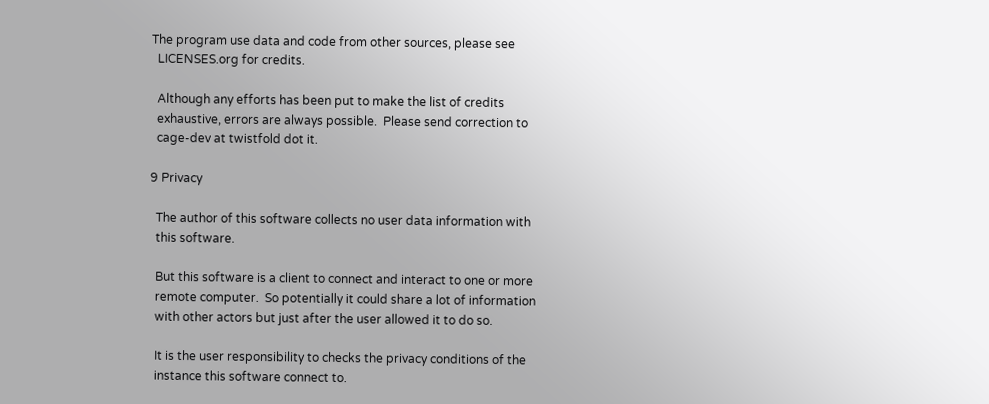The program use data and code from other sources, please see
  LICENSES.org for credits.

  Although any efforts has been put to make the list of credits
  exhaustive, errors are always possible.  Please send correction to
  cage-dev at twistfold dot it.

9 Privacy

  The author of this software collects no user data information with
  this software.

  But this software is a client to connect and interact to one or more
  remote computer.  So potentially it could share a lot of information
  with other actors but just after the user allowed it to do so.

  It is the user responsibility to checks the privacy conditions of the
  instance this software connect to.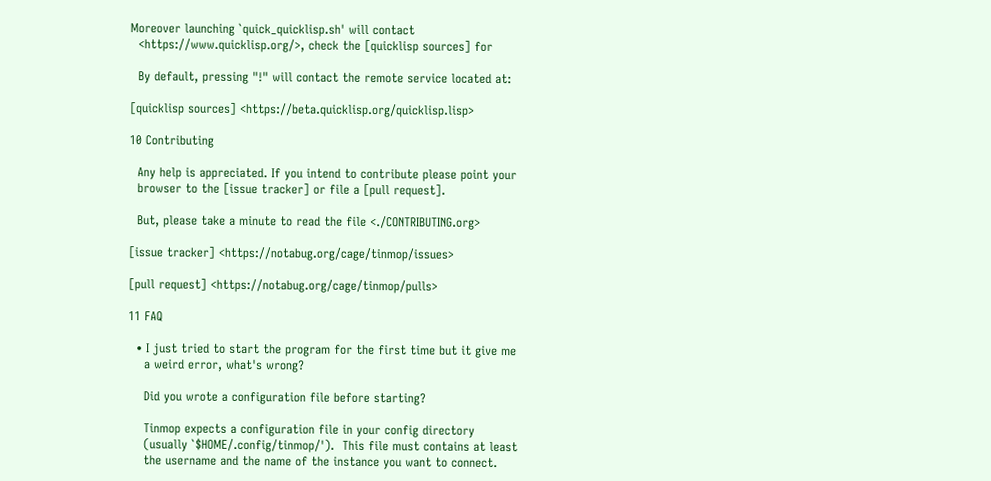Moreover launching `quick_quicklisp.sh' will contact
  <https://www.quicklisp.org/>, check the [quicklisp sources] for

  By default, pressing "!" will contact the remote service located at:

[quicklisp sources] <https://beta.quicklisp.org/quicklisp.lisp>

10 Contributing

  Any help is appreciated. If you intend to contribute please point your
  browser to the [issue tracker] or file a [pull request].

  But, please take a minute to read the file <./CONTRIBUTING.org>

[issue tracker] <https://notabug.org/cage/tinmop/issues>

[pull request] <https://notabug.org/cage/tinmop/pulls>

11 FAQ

  • I just tried to start the program for the first time but it give me
    a weird error, what's wrong?

    Did you wrote a configuration file before starting?

    Tinmop expects a configuration file in your config directory
    (usually `$HOME/.config/tinmop/').  This file must contains at least
    the username and the name of the instance you want to connect.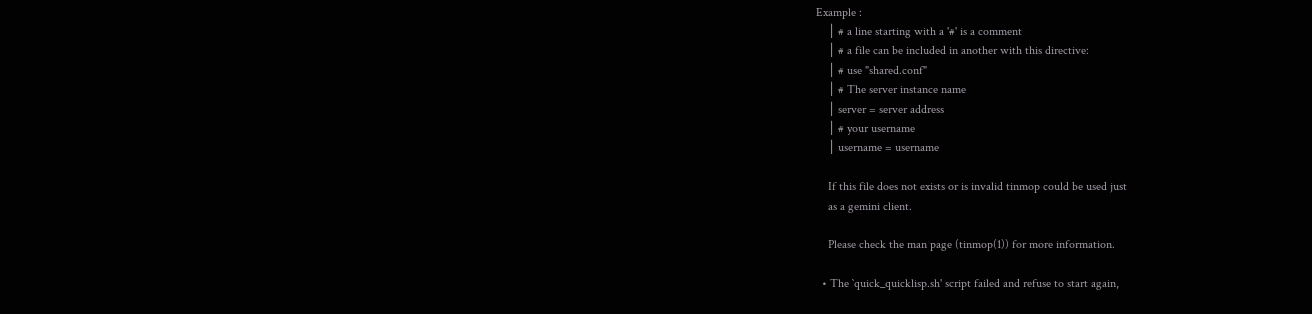Example :
    │ # a line starting with a '#' is a comment
    │ # a file can be included in another with this directive:
    │ # use "shared.conf"
    │ # The server instance name
    │ server = server address
    │ # your username
    │ username = username

    If this file does not exists or is invalid tinmop could be used just
    as a gemini client.

    Please check the man page (tinmop(1)) for more information.

  • The `quick_quicklisp.sh' script failed and refuse to start again,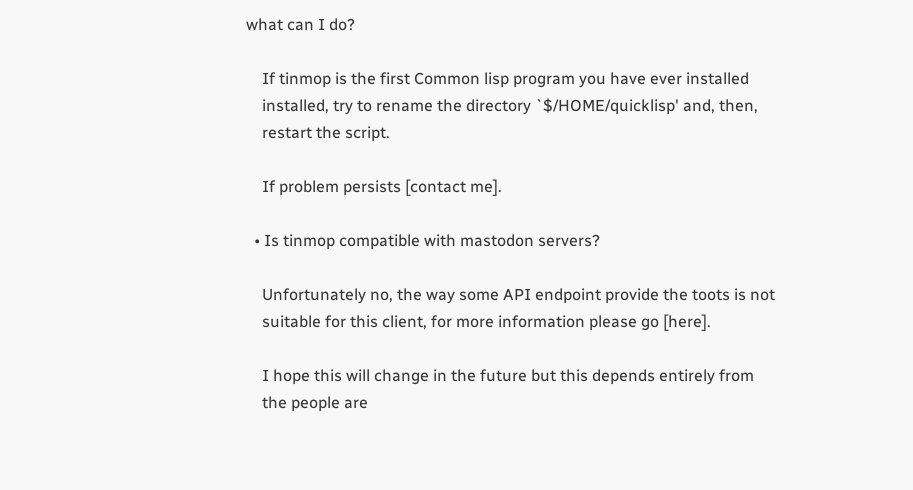what can I do?

    If tinmop is the first Common lisp program you have ever installed
    installed, try to rename the directory `$/HOME/quicklisp' and, then,
    restart the script.

    If problem persists [contact me].

  • Is tinmop compatible with mastodon servers?

    Unfortunately no, the way some API endpoint provide the toots is not
    suitable for this client, for more information please go [here].

    I hope this will change in the future but this depends entirely from
    the people are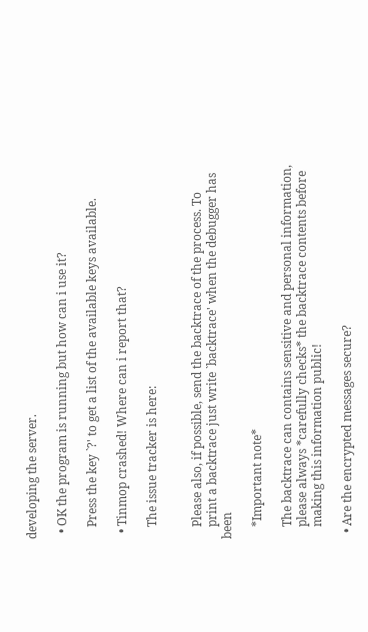developing the server.

  • OK the program is running but how can i use it?

    Press the key `?' to get a list of the available keys available.

  • Tinmop crashed! Where can i report that?

    The issue tracker is here:


    Please also, if possible, send the backtrace of the process. To
    print a backtrace just write `backtrace' when the debugger has been

    *Important note*

    The backtrace can contains sensitive and personal information,
    please always *carefully checks* the backtrace contents before
    making this information public!

  • Are the encrypted messages secure?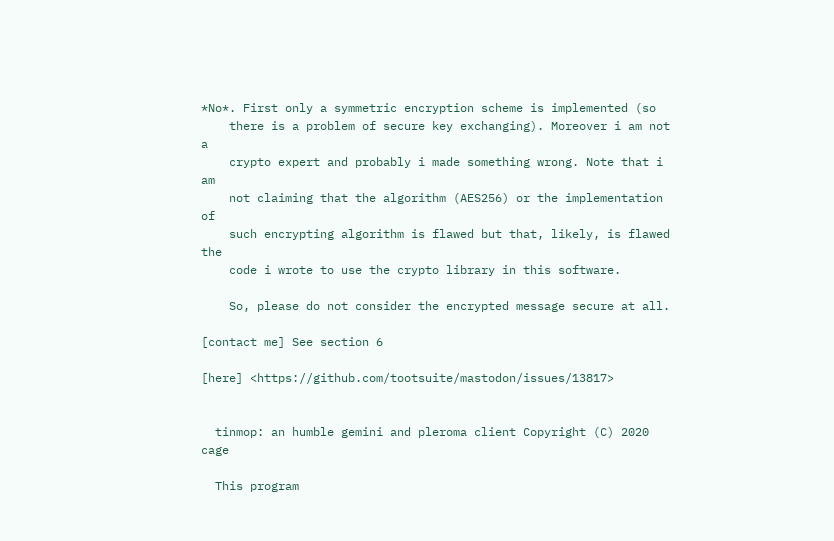*No*. First only a symmetric encryption scheme is implemented (so
    there is a problem of secure key exchanging). Moreover i am not a
    crypto expert and probably i made something wrong. Note that i am
    not claiming that the algorithm (AES256) or the implementation of
    such encrypting algorithm is flawed but that, likely, is flawed the
    code i wrote to use the crypto library in this software.

    So, please do not consider the encrypted message secure at all.

[contact me] See section 6

[here] <https://github.com/tootsuite/mastodon/issues/13817>


  tinmop: an humble gemini and pleroma client Copyright (C) 2020 cage

  This program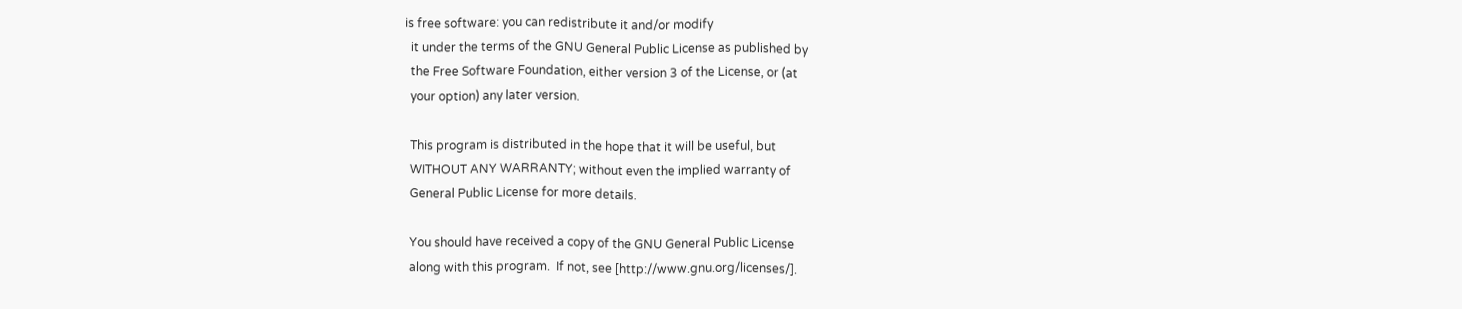is free software: you can redistribute it and/or modify
  it under the terms of the GNU General Public License as published by
  the Free Software Foundation, either version 3 of the License, or (at
  your option) any later version.

  This program is distributed in the hope that it will be useful, but
  WITHOUT ANY WARRANTY; without even the implied warranty of
  General Public License for more details.

  You should have received a copy of the GNU General Public License
  along with this program.  If not, see [http://www.gnu.org/licenses/].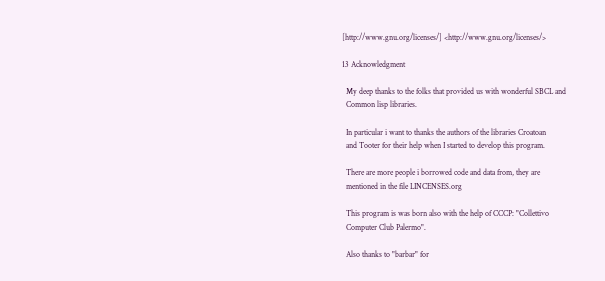[http://www.gnu.org/licenses/] <http://www.gnu.org/licenses/>

13 Acknowledgment

  My deep thanks to the folks that provided us with wonderful SBCL and
  Common lisp libraries.

  In particular i want to thanks the authors of the libraries Croatoan
  and Tooter for their help when I started to develop this program.

  There are more people i borrowed code and data from, they are
  mentioned in the file LINCENSES.org

  This program is was born also with the help of CCCP: "Collettivo
  Computer Club Palermo".

  Also thanks to "barbar" for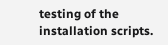testing of the installation scripts.